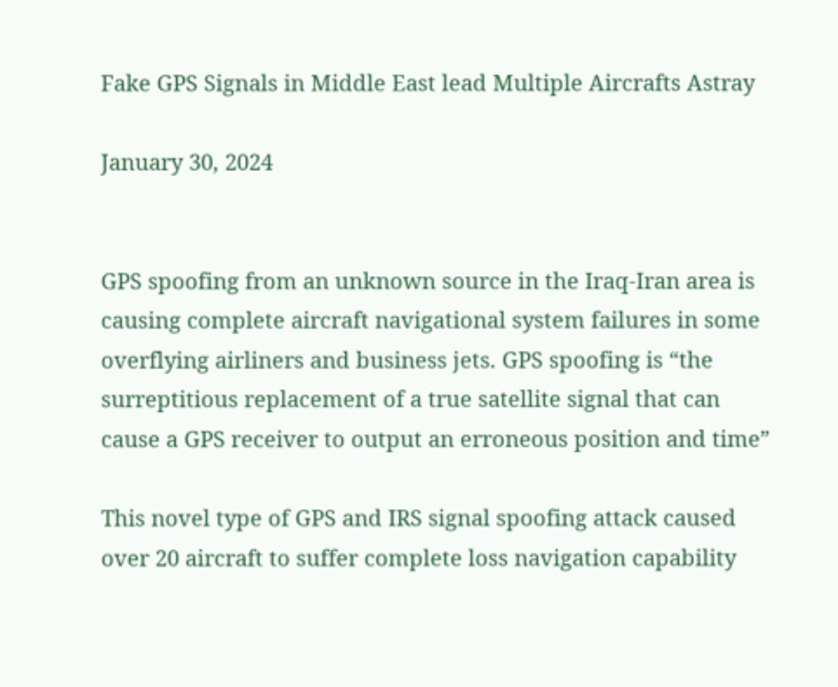Fake GPS Signals in Middle East lead Multiple Aircrafts Astray

January 30, 2024


GPS spoofing from an unknown source in the Iraq-Iran area is causing complete aircraft navigational system failures in some overflying airliners and business jets. GPS spoofing is “the surreptitious replacement of a true satellite signal that can cause a GPS receiver to output an erroneous position and time”

This novel type of GPS and IRS signal spoofing attack caused over 20 aircraft to suffer complete loss navigation capability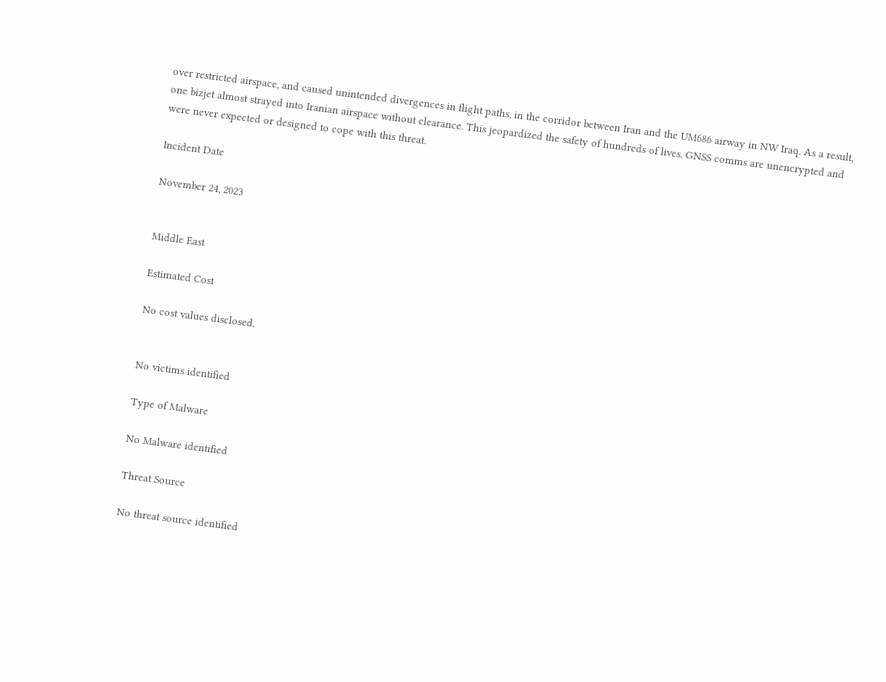over restricted airspace, and caused unintended divergences in flight paths, in the corridor between Iran and the UM686 airway in NW Iraq. As a result, one bizjet almost strayed into Iranian airspace without clearance. This jeopardized the safety of hundreds of lives. GNSS comms are unencrypted and were never expected or designed to cope with this threat.

Incident Date

November 24, 2023


Middle East

Estimated Cost

No cost values disclosed.


No victims identified

Type of Malware

No Malware identified

Threat Source

No threat source identified